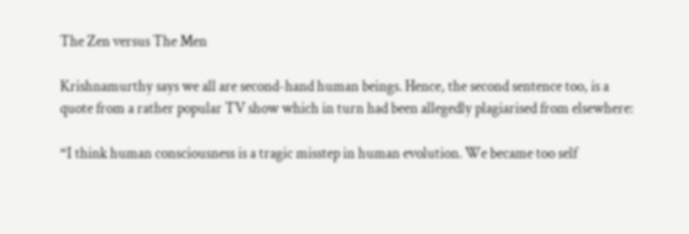The Zen versus The Men

Krishnamurthy says we all are second-hand human beings. Hence, the second sentence too, is a quote from a rather popular TV show which in turn had been allegedly plagiarised from elsewhere:

“I think human consciousness is a tragic misstep in human evolution. We became too self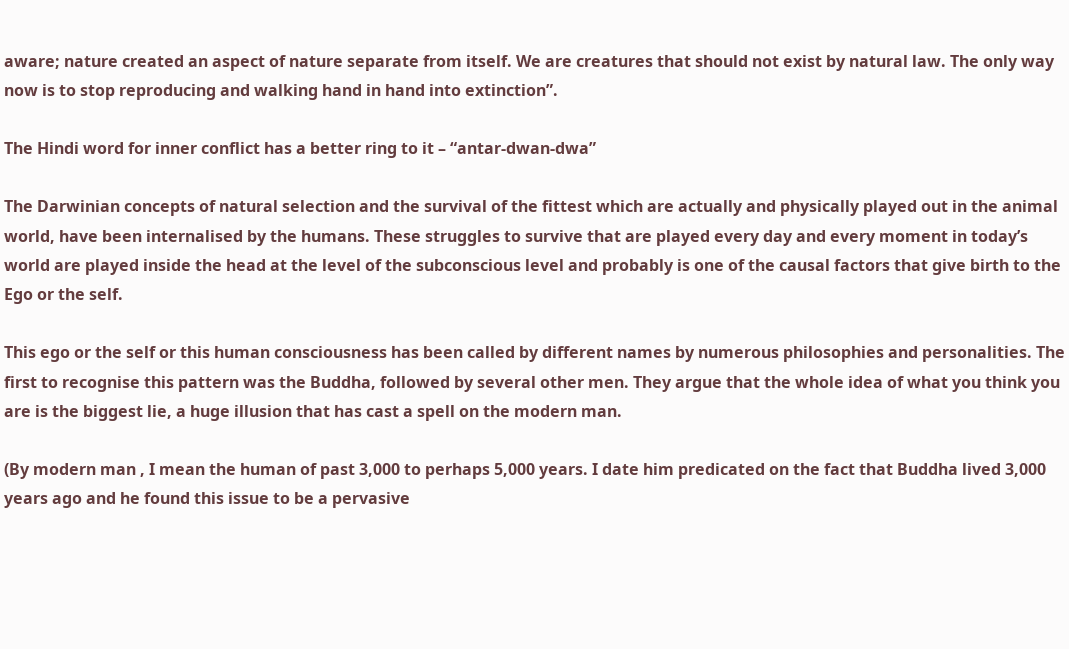aware; nature created an aspect of nature separate from itself. We are creatures that should not exist by natural law. The only way now is to stop reproducing and walking hand in hand into extinction”.

The Hindi word for inner conflict has a better ring to it – “antar-dwan-dwa”

The Darwinian concepts of natural selection and the survival of the fittest which are actually and physically played out in the animal world, have been internalised by the humans. These struggles to survive that are played every day and every moment in today’s world are played inside the head at the level of the subconscious level and probably is one of the causal factors that give birth to the Ego or the self.

This ego or the self or this human consciousness has been called by different names by numerous philosophies and personalities. The first to recognise this pattern was the Buddha, followed by several other men. They argue that the whole idea of what you think you are is the biggest lie, a huge illusion that has cast a spell on the modern man.

(By modern man , I mean the human of past 3,000 to perhaps 5,000 years. I date him predicated on the fact that Buddha lived 3,000 years ago and he found this issue to be a pervasive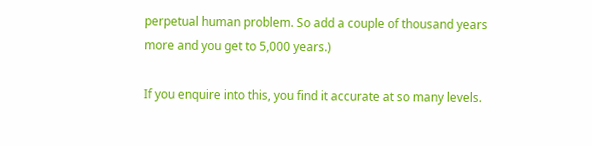perpetual human problem. So add a couple of thousand years more and you get to 5,000 years.)

If you enquire into this, you find it accurate at so many levels.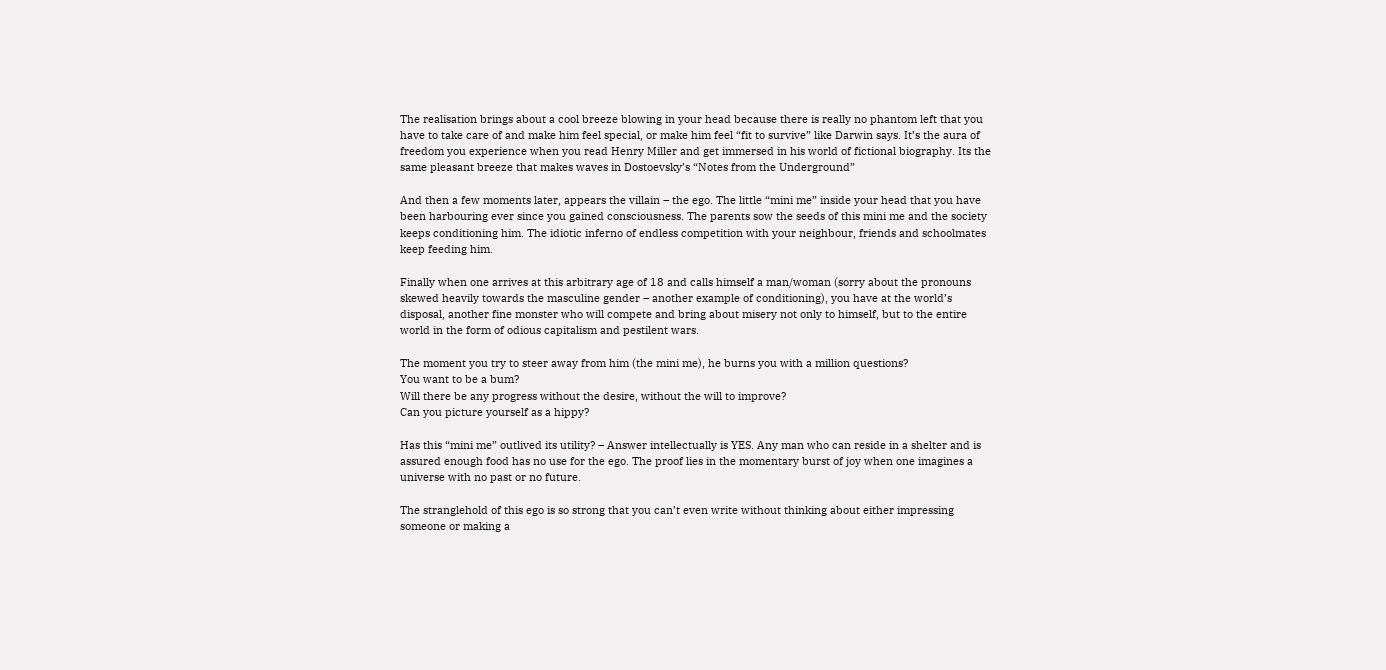The realisation brings about a cool breeze blowing in your head because there is really no phantom left that you have to take care of and make him feel special, or make him feel “fit to survive” like Darwin says. It’s the aura of freedom you experience when you read Henry Miller and get immersed in his world of fictional biography. Its the same pleasant breeze that makes waves in Dostoevsky’s “Notes from the Underground”

And then a few moments later, appears the villain – the ego. The little “mini me” inside your head that you have been harbouring ever since you gained consciousness. The parents sow the seeds of this mini me and the society keeps conditioning him. The idiotic inferno of endless competition with your neighbour, friends and schoolmates keep feeding him.

Finally when one arrives at this arbitrary age of 18 and calls himself a man/woman (sorry about the pronouns skewed heavily towards the masculine gender – another example of conditioning), you have at the world’s disposal, another fine monster who will compete and bring about misery not only to himself, but to the entire world in the form of odious capitalism and pestilent wars.

The moment you try to steer away from him (the mini me), he burns you with a million questions?
You want to be a bum?
Will there be any progress without the desire, without the will to improve?
Can you picture yourself as a hippy?

Has this “mini me” outlived its utility? – Answer intellectually is YES. Any man who can reside in a shelter and is assured enough food has no use for the ego. The proof lies in the momentary burst of joy when one imagines a universe with no past or no future.

The stranglehold of this ego is so strong that you can’t even write without thinking about either impressing someone or making a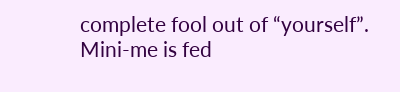complete fool out of “yourself”. Mini-me is fed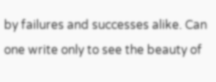by failures and successes alike. Can one write only to see the beauty of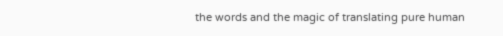the words and the magic of translating pure human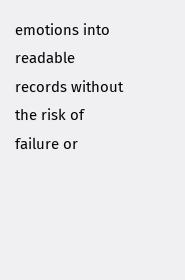emotions into readable records without the risk of failure or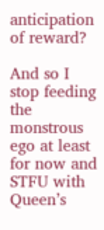anticipation of reward?

And so I stop feeding the monstrous ego at least for now and STFU with Queen’s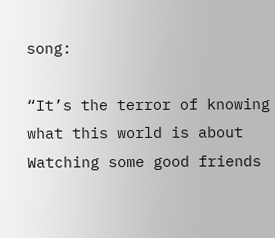song:

“It’s the terror of knowing what this world is about
Watching some good friends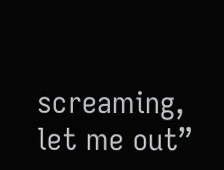screaming, let me out”